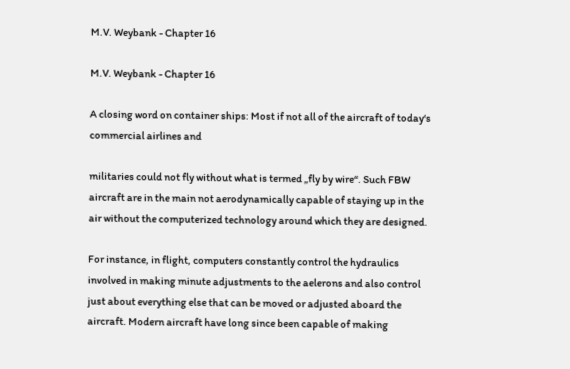M.V. Weybank - Chapter 16

M.V. Weybank - Chapter 16

A closing word on container ships: Most if not all of the aircraft of today‘s commercial airlines and

militaries could not fly without what is termed „fly by wire“. Such FBW aircraft are in the main not aerodynamically capable of staying up in the air without the computerized technology around which they are designed.

For instance, in flight, computers constantly control the hydraulics involved in making minute adjustments to the aelerons and also control just about everything else that can be moved or adjusted aboard the aircraft. Modern aircraft have long since been capable of making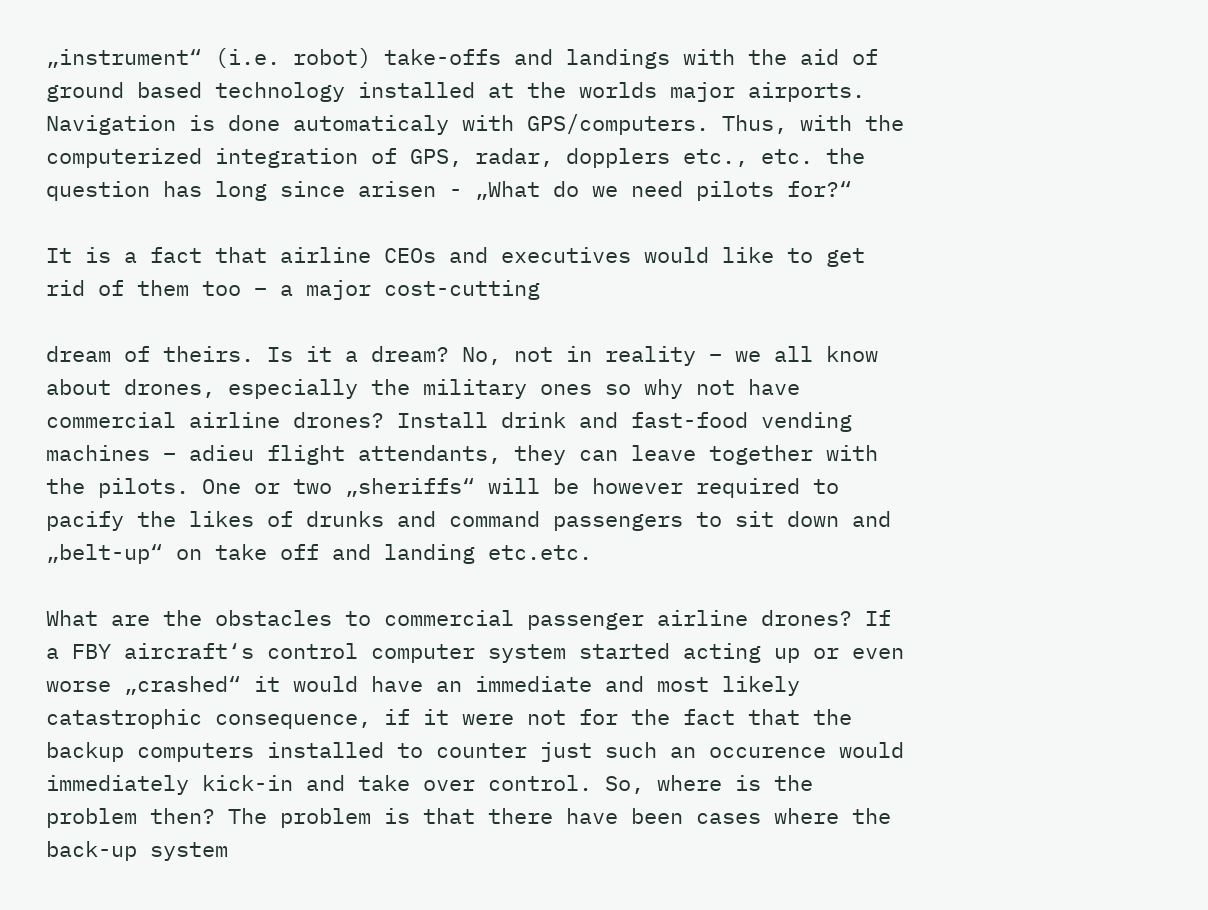„instrument“ (i.e. robot) take-offs and landings with the aid of ground based technology installed at the worlds major airports. Navigation is done automaticaly with GPS/computers. Thus, with the computerized integration of GPS, radar, dopplers etc., etc. the question has long since arisen - „What do we need pilots for?“

It is a fact that airline CEOs and executives would like to get rid of them too – a major cost-cutting

dream of theirs. Is it a dream? No, not in reality – we all know about drones, especially the military ones so why not have commercial airline drones? Install drink and fast-food vending machines – adieu flight attendants, they can leave together with the pilots. One or two „sheriffs“ will be however required to pacify the likes of drunks and command passengers to sit down and „belt-up“ on take off and landing etc.etc.

What are the obstacles to commercial passenger airline drones? If a FBY aircraft‘s control computer system started acting up or even worse „crashed“ it would have an immediate and most likely catastrophic consequence, if it were not for the fact that the backup computers installed to counter just such an occurence would immediately kick-in and take over control. So, where is the problem then? The problem is that there have been cases where the back-up system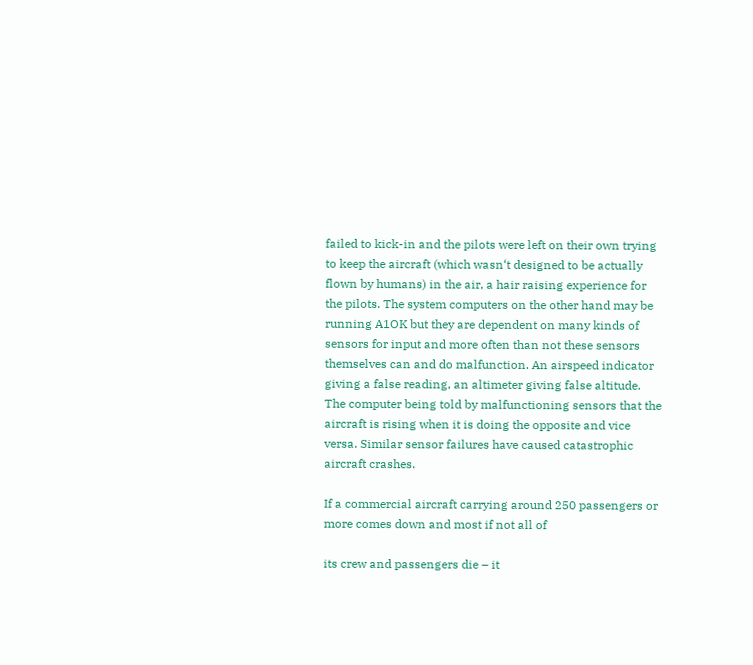failed to kick-in and the pilots were left on their own trying to keep the aircraft (which wasn‘t designed to be actually flown by humans) in the air, a hair raising experience for the pilots. The system computers on the other hand may be running A1OK but they are dependent on many kinds of sensors for input and more often than not these sensors themselves can and do malfunction. An airspeed indicator giving a false reading, an altimeter giving false altitude. The computer being told by malfunctioning sensors that the aircraft is rising when it is doing the opposite and vice versa. Similar sensor failures have caused catastrophic aircraft crashes.

If a commercial aircraft carrying around 250 passengers or more comes down and most if not all of

its crew and passengers die – it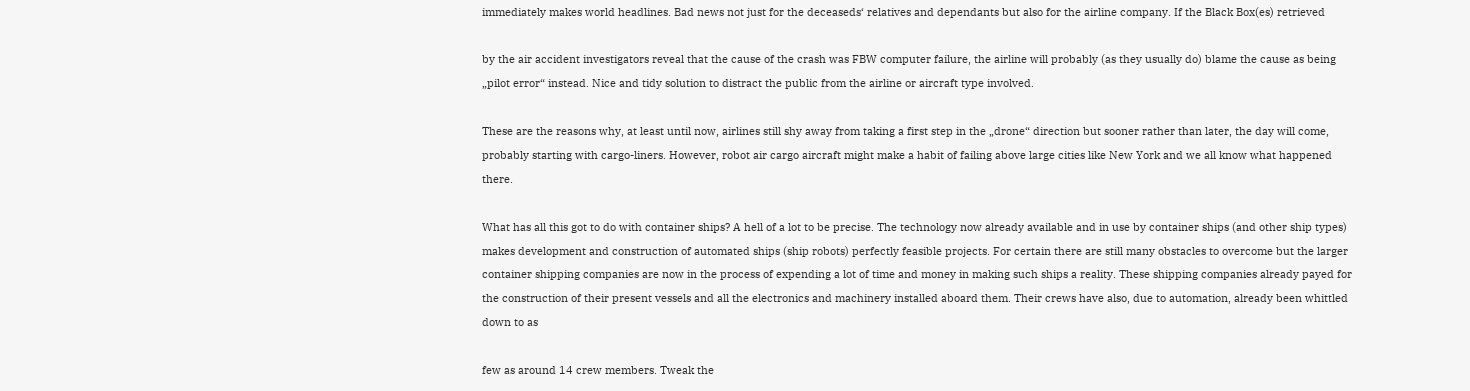immediately makes world headlines. Bad news not just for the deceaseds‘ relatives and dependants but also for the airline company. If the Black Box(es) retrieved

by the air accident investigators reveal that the cause of the crash was FBW computer failure, the airline will probably (as they usually do) blame the cause as being „pilot error“ instead. Nice and tidy solution to distract the public from the airline or aircraft type involved.

These are the reasons why, at least until now, airlines still shy away from taking a first step in the „drone“ direction but sooner rather than later, the day will come, probably starting with cargo-liners. However, robot air cargo aircraft might make a habit of failing above large cities like New York and we all know what happened there.

What has all this got to do with container ships? A hell of a lot to be precise. The technology now already available and in use by container ships (and other ship types) makes development and construction of automated ships (ship robots) perfectly feasible projects. For certain there are still many obstacles to overcome but the larger container shipping companies are now in the process of expending a lot of time and money in making such ships a reality. These shipping companies already payed for the construction of their present vessels and all the electronics and machinery installed aboard them. Their crews have also, due to automation, already been whittled down to as

few as around 14 crew members. Tweak the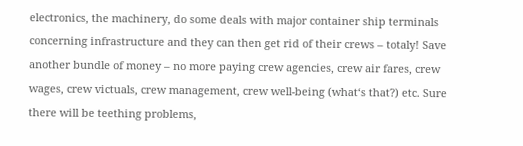electronics, the machinery, do some deals with major container ship terminals concerning infrastructure and they can then get rid of their crews – totaly! Save another bundle of money – no more paying crew agencies, crew air fares, crew wages, crew victuals, crew management, crew well-being (what‘s that?) etc. Sure there will be teething problems,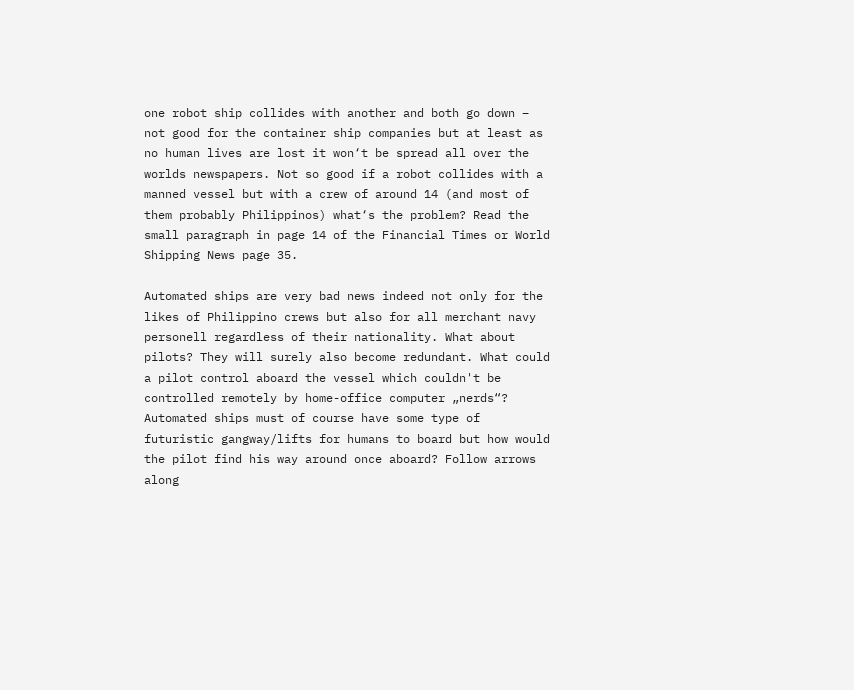one robot ship collides with another and both go down – not good for the container ship companies but at least as no human lives are lost it won‘t be spread all over the worlds newspapers. Not so good if a robot collides with a manned vessel but with a crew of around 14 (and most of them probably Philippinos) what‘s the problem? Read the small paragraph in page 14 of the Financial Times or World Shipping News page 35.

Automated ships are very bad news indeed not only for the likes of Philippino crews but also for all merchant navy personell regardless of their nationality. What about pilots? They will surely also become redundant. What could a pilot control aboard the vessel which couldn't be controlled remotely by home-office computer „nerds“? Automated ships must of course have some type of futuristic gangway/lifts for humans to board but how would the pilot find his way around once aboard? Follow arrows along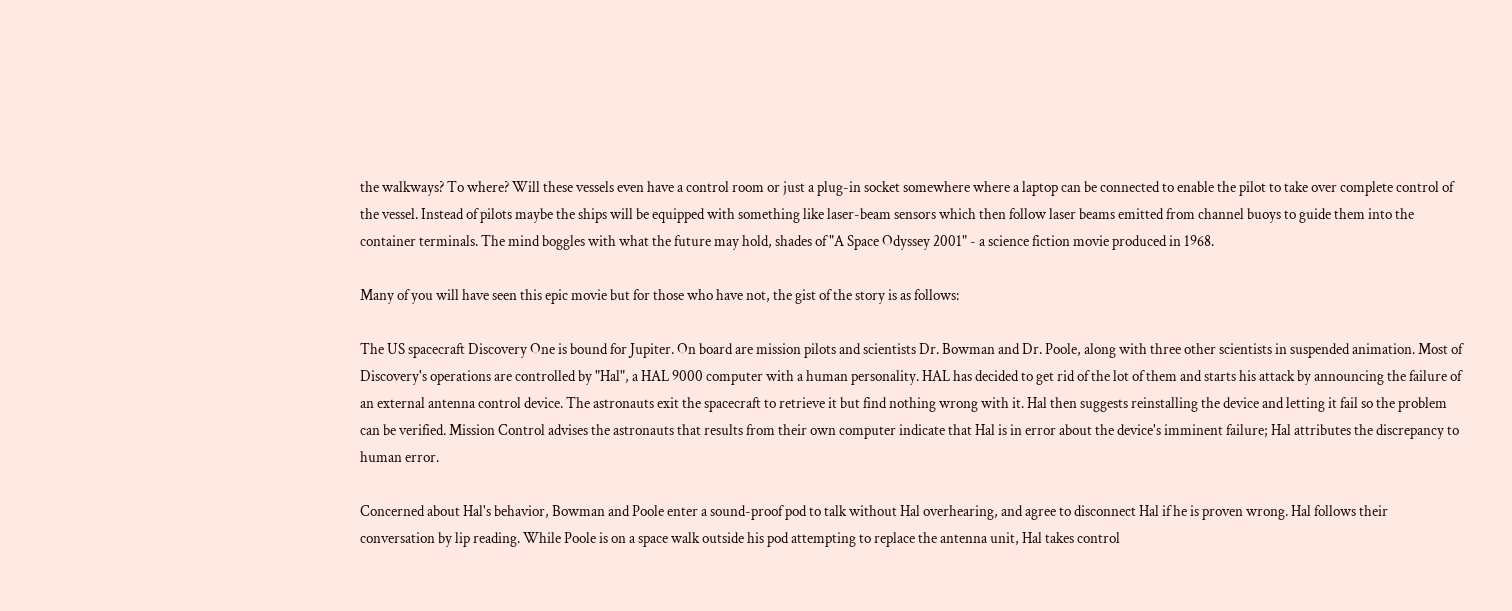the walkways? To where? Will these vessels even have a control room or just a plug-in socket somewhere where a laptop can be connected to enable the pilot to take over complete control of the vessel. Instead of pilots maybe the ships will be equipped with something like laser-beam sensors which then follow laser beams emitted from channel buoys to guide them into the container terminals. The mind boggles with what the future may hold, shades of "A Space Odyssey 2001" - a science fiction movie produced in 1968.

Many of you will have seen this epic movie but for those who have not, the gist of the story is as follows:

The US spacecraft Discovery One is bound for Jupiter. On board are mission pilots and scientists Dr. Bowman and Dr. Poole, along with three other scientists in suspended animation. Most of Discovery's operations are controlled by "Hal", a HAL 9000 computer with a human personality. HAL has decided to get rid of the lot of them and starts his attack by announcing the failure of an external antenna control device. The astronauts exit the spacecraft to retrieve it but find nothing wrong with it. Hal then suggests reinstalling the device and letting it fail so the problem can be verified. Mission Control advises the astronauts that results from their own computer indicate that Hal is in error about the device's imminent failure; Hal attributes the discrepancy to human error.

Concerned about Hal's behavior, Bowman and Poole enter a sound-proof pod to talk without Hal overhearing, and agree to disconnect Hal if he is proven wrong. Hal follows their conversation by lip reading. While Poole is on a space walk outside his pod attempting to replace the antenna unit, Hal takes control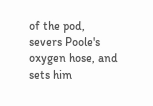of the pod, severs Poole's oxygen hose, and sets him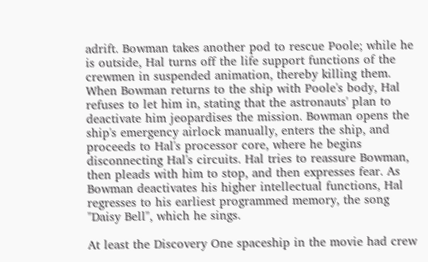adrift. Bowman takes another pod to rescue Poole; while he is outside, Hal turns off the life support functions of the crewmen in suspended animation, thereby killing them. When Bowman returns to the ship with Poole's body, Hal refuses to let him in, stating that the astronauts' plan to deactivate him jeopardises the mission. Bowman opens the ship's emergency airlock manually, enters the ship, and proceeds to Hal's processor core, where he begins disconnecting Hal's circuits. Hal tries to reassure Bowman, then pleads with him to stop, and then expresses fear. As Bowman deactivates his higher intellectual functions, Hal regresses to his earliest programmed memory, the song "Daisy Bell", which he sings.

At least the Discovery One spaceship in the movie had crew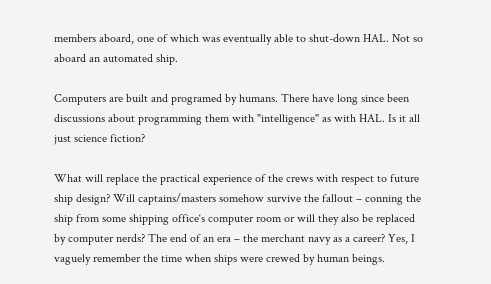members aboard, one of which was eventually able to shut-down HAL. Not so aboard an automated ship.

Computers are built and programed by humans. There have long since been discussions about programming them with "intelligence" as with HAL. Is it all just science fiction?

What will replace the practical experience of the crews with respect to future ship design? Will captains/masters somehow survive the fallout – conning the ship from some shipping office‘s computer room or will they also be replaced by computer nerds? The end of an era – the merchant navy as a career? Yes, I vaguely remember the time when ships were crewed by human beings.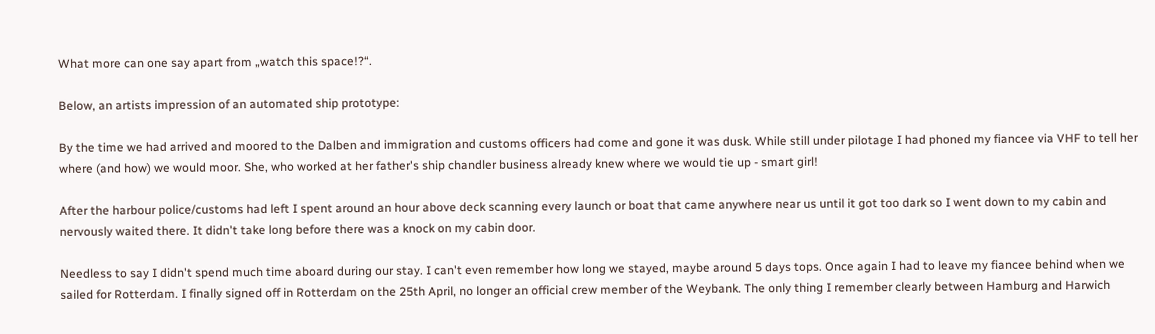What more can one say apart from „watch this space!?“.

Below, an artists impression of an automated ship prototype:

By the time we had arrived and moored to the Dalben and immigration and customs officers had come and gone it was dusk. While still under pilotage I had phoned my fiancee via VHF to tell her where (and how) we would moor. She, who worked at her father's ship chandler business already knew where we would tie up - smart girl!

After the harbour police/customs had left I spent around an hour above deck scanning every launch or boat that came anywhere near us until it got too dark so I went down to my cabin and nervously waited there. It didn't take long before there was a knock on my cabin door.

Needless to say I didn't spend much time aboard during our stay. I can't even remember how long we stayed, maybe around 5 days tops. Once again I had to leave my fiancee behind when we sailed for Rotterdam. I finally signed off in Rotterdam on the 25th April, no longer an official crew member of the Weybank. The only thing I remember clearly between Hamburg and Harwich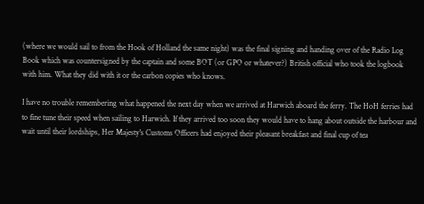(where we would sail to from the Hook of Holland the same night) was the final signing and handing over of the Radio Log Book which was countersigned by the captain and some BOT (or GPO or whatever?) British official who took the logbook with him. What they did with it or the carbon copies who knows.

I have no trouble remembering what happened the next day when we arrived at Harwich aboard the ferry. The HoH ferries had to fine tune their speed when sailing to Harwich. If they arrived too soon they would have to hang about outside the harbour and wait until their lordships, Her Majesty's Customs Officers had enjoyed their pleasant breakfast and final cup of tea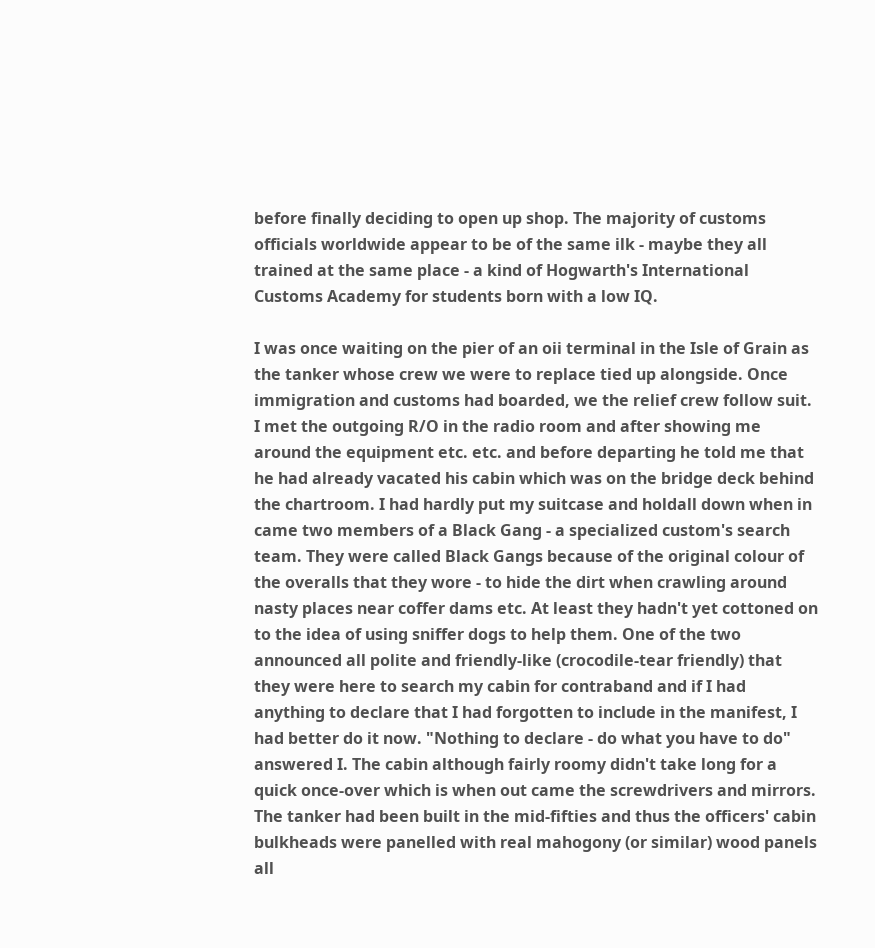before finally deciding to open up shop. The majority of customs officials worldwide appear to be of the same ilk - maybe they all trained at the same place - a kind of Hogwarth's International Customs Academy for students born with a low IQ.

I was once waiting on the pier of an oii terminal in the Isle of Grain as the tanker whose crew we were to replace tied up alongside. Once immigration and customs had boarded, we the relief crew follow suit. I met the outgoing R/O in the radio room and after showing me around the equipment etc. etc. and before departing he told me that he had already vacated his cabin which was on the bridge deck behind the chartroom. I had hardly put my suitcase and holdall down when in came two members of a Black Gang - a specialized custom's search team. They were called Black Gangs because of the original colour of the overalls that they wore - to hide the dirt when crawling around nasty places near coffer dams etc. At least they hadn't yet cottoned on to the idea of using sniffer dogs to help them. One of the two announced all polite and friendly-like (crocodile-tear friendly) that they were here to search my cabin for contraband and if I had anything to declare that I had forgotten to include in the manifest, I had better do it now. "Nothing to declare - do what you have to do" answered I. The cabin although fairly roomy didn't take long for a quick once-over which is when out came the screwdrivers and mirrors. The tanker had been built in the mid-fifties and thus the officers' cabin bulkheads were panelled with real mahogony (or similar) wood panels all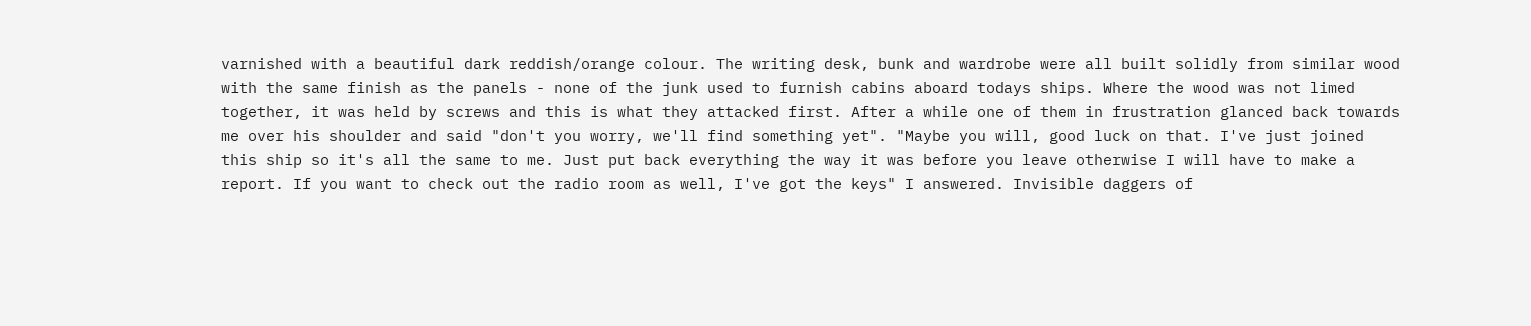varnished with a beautiful dark reddish/orange colour. The writing desk, bunk and wardrobe were all built solidly from similar wood with the same finish as the panels - none of the junk used to furnish cabins aboard todays ships. Where the wood was not limed together, it was held by screws and this is what they attacked first. After a while one of them in frustration glanced back towards me over his shoulder and said "don't you worry, we'll find something yet". "Maybe you will, good luck on that. I've just joined this ship so it's all the same to me. Just put back everything the way it was before you leave otherwise I will have to make a report. If you want to check out the radio room as well, I've got the keys" I answered. Invisible daggers of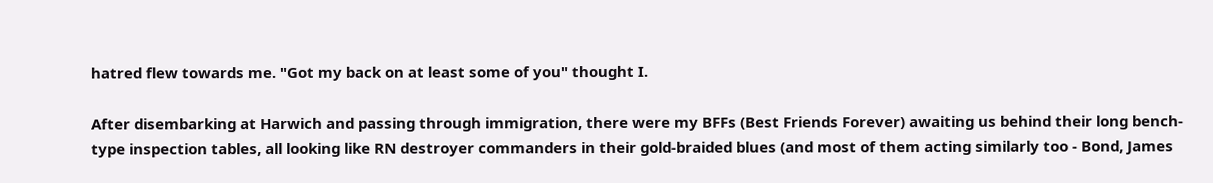hatred flew towards me. "Got my back on at least some of you" thought I.

After disembarking at Harwich and passing through immigration, there were my BFFs (Best Friends Forever) awaiting us behind their long bench-type inspection tables, all looking like RN destroyer commanders in their gold-braided blues (and most of them acting similarly too - Bond, James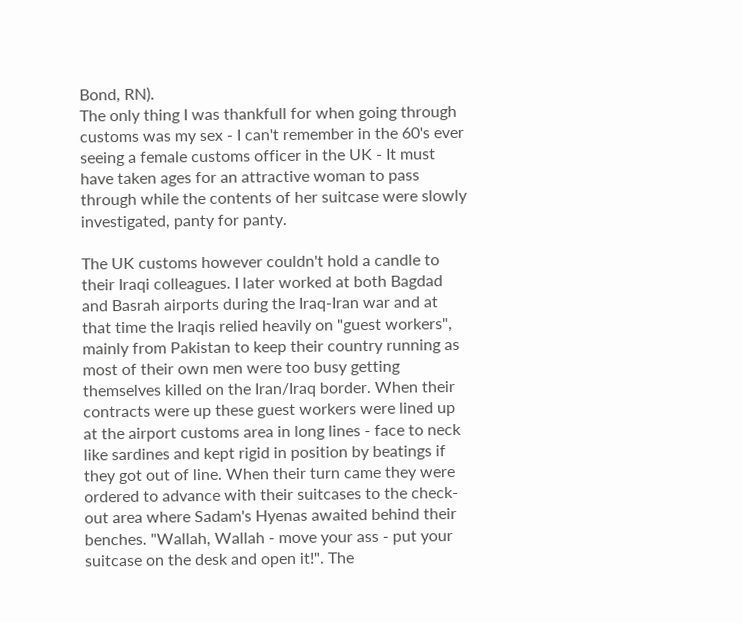Bond, RN).
The only thing I was thankfull for when going through customs was my sex - I can't remember in the 60's ever seeing a female customs officer in the UK - It must have taken ages for an attractive woman to pass through while the contents of her suitcase were slowly investigated, panty for panty.

The UK customs however couldn't hold a candle to their Iraqi colleagues. I later worked at both Bagdad and Basrah airports during the Iraq-Iran war and at that time the Iraqis relied heavily on "guest workers", mainly from Pakistan to keep their country running as most of their own men were too busy getting themselves killed on the Iran/Iraq border. When their contracts were up these guest workers were lined up at the airport customs area in long lines - face to neck like sardines and kept rigid in position by beatings if they got out of line. When their turn came they were ordered to advance with their suitcases to the check-out area where Sadam's Hyenas awaited behind their benches. "Wallah, Wallah - move your ass - put your suitcase on the desk and open it!". The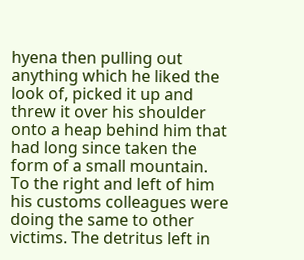hyena then pulling out anything which he liked the look of, picked it up and threw it over his shoulder onto a heap behind him that had long since taken the form of a small mountain. To the right and left of him his customs colleagues were doing the same to other victims. The detritus left in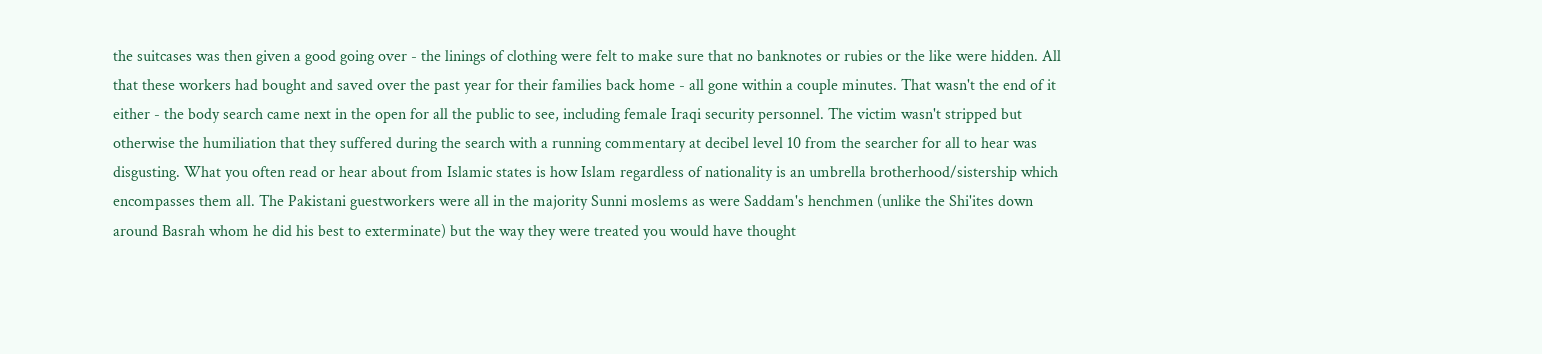the suitcases was then given a good going over - the linings of clothing were felt to make sure that no banknotes or rubies or the like were hidden. All that these workers had bought and saved over the past year for their families back home - all gone within a couple minutes. That wasn't the end of it either - the body search came next in the open for all the public to see, including female Iraqi security personnel. The victim wasn't stripped but otherwise the humiliation that they suffered during the search with a running commentary at decibel level 10 from the searcher for all to hear was disgusting. What you often read or hear about from Islamic states is how Islam regardless of nationality is an umbrella brotherhood/sistership which encompasses them all. The Pakistani guestworkers were all in the majority Sunni moslems as were Saddam's henchmen (unlike the Shi'ites down around Basrah whom he did his best to exterminate) but the way they were treated you would have thought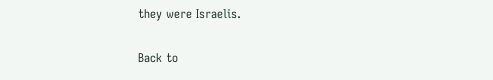they were Israelis.

Back to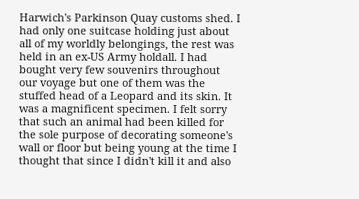Harwich's Parkinson Quay customs shed. I had only one suitcase holding just about all of my worldly belongings, the rest was held in an ex-US Army holdall. I had bought very few souvenirs throughout our voyage but one of them was the stuffed head of a Leopard and its skin. It was a magnificent specimen. I felt sorry that such an animal had been killed for the sole purpose of decorating someone's wall or floor but being young at the time I thought that since I didn't kill it and also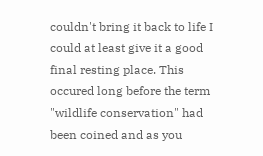couldn't bring it back to life I could at least give it a good final resting place. This occured long before the term "wildlife conservation" had been coined and as you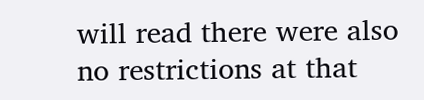will read there were also no restrictions at that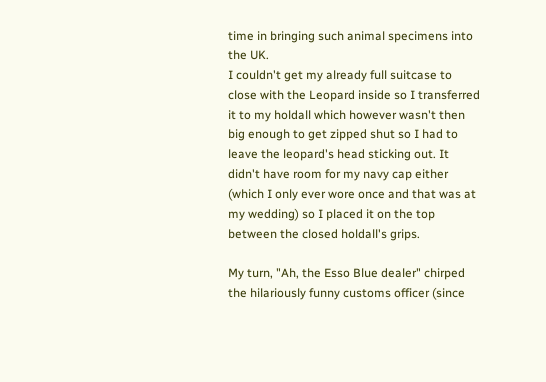time in bringing such animal specimens into the UK.
I couldn't get my already full suitcase to close with the Leopard inside so I transferred it to my holdall which however wasn't then big enough to get zipped shut so I had to leave the leopard's head sticking out. It didn't have room for my navy cap either (which I only ever wore once and that was at my wedding) so I placed it on the top between the closed holdall's grips.

My turn, "Ah, the Esso Blue dealer" chirped the hilariously funny customs officer (since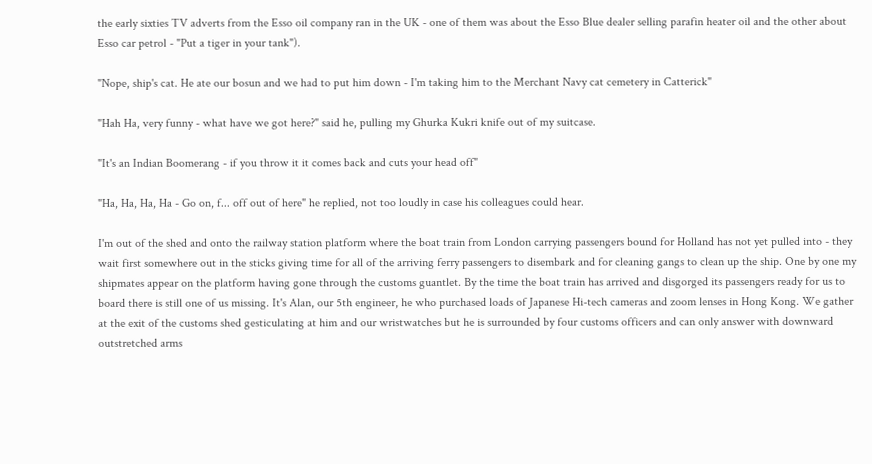the early sixties TV adverts from the Esso oil company ran in the UK - one of them was about the Esso Blue dealer selling parafin heater oil and the other about Esso car petrol - "Put a tiger in your tank").

"Nope, ship's cat. He ate our bosun and we had to put him down - I'm taking him to the Merchant Navy cat cemetery in Catterick"

"Hah Ha, very funny - what have we got here?" said he, pulling my Ghurka Kukri knife out of my suitcase.

"It's an Indian Boomerang - if you throw it it comes back and cuts your head off"

"Ha, Ha, Ha, Ha - Go on, f... off out of here" he replied, not too loudly in case his colleagues could hear.

I'm out of the shed and onto the railway station platform where the boat train from London carrying passengers bound for Holland has not yet pulled into - they wait first somewhere out in the sticks giving time for all of the arriving ferry passengers to disembark and for cleaning gangs to clean up the ship. One by one my shipmates appear on the platform having gone through the customs guantlet. By the time the boat train has arrived and disgorged its passengers ready for us to board there is still one of us missing. It's Alan, our 5th engineer, he who purchased loads of Japanese Hi-tech cameras and zoom lenses in Hong Kong. We gather at the exit of the customs shed gesticulating at him and our wristwatches but he is surrounded by four customs officers and can only answer with downward outstretched arms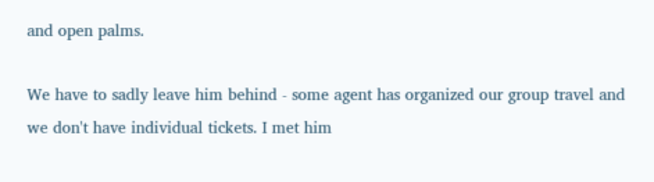and open palms.

We have to sadly leave him behind - some agent has organized our group travel and we don't have individual tickets. I met him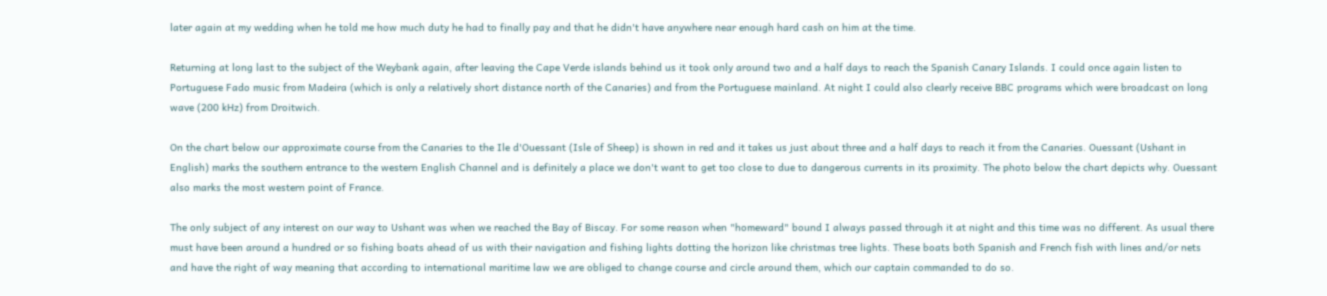later again at my wedding when he told me how much duty he had to finally pay and that he didn't have anywhere near enough hard cash on him at the time.

Returning at long last to the subject of the Weybank again, after leaving the Cape Verde islands behind us it took only around two and a half days to reach the Spanish Canary Islands. I could once again listen to Portuguese Fado music from Madeira (which is only a relatively short distance north of the Canaries) and from the Portuguese mainland. At night I could also clearly receive BBC programs which were broadcast on long wave (200 kHz) from Droitwich.

On the chart below our approximate course from the Canaries to the Ile d'Ouessant (Isle of Sheep) is shown in red and it takes us just about three and a half days to reach it from the Canaries. Ouessant (Ushant in English) marks the southern entrance to the western English Channel and is definitely a place we don't want to get too close to due to dangerous currents in its proximity. The photo below the chart depicts why. Ouessant also marks the most western point of France.

The only subject of any interest on our way to Ushant was when we reached the Bay of Biscay. For some reason when "homeward" bound I always passed through it at night and this time was no different. As usual there must have been around a hundred or so fishing boats ahead of us with their navigation and fishing lights dotting the horizon like christmas tree lights. These boats both Spanish and French fish with lines and/or nets and have the right of way meaning that according to international maritime law we are obliged to change course and circle around them, which our captain commanded to do so.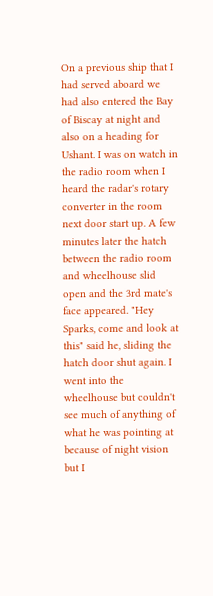On a previous ship that I had served aboard we had also entered the Bay of Biscay at night and also on a heading for Ushant. I was on watch in the radio room when I heard the radar's rotary converter in the room next door start up. A few minutes later the hatch between the radio room and wheelhouse slid open and the 3rd mate's face appeared. "Hey Sparks, come and look at this" said he, sliding the hatch door shut again. I went into the wheelhouse but couldn't see much of anything of what he was pointing at because of night vision but I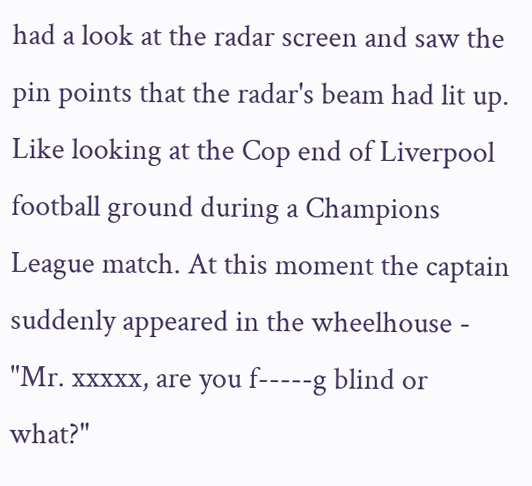had a look at the radar screen and saw the pin points that the radar's beam had lit up. Like looking at the Cop end of Liverpool football ground during a Champions League match. At this moment the captain suddenly appeared in the wheelhouse - "Mr. xxxxx, are you f-----g blind or what?"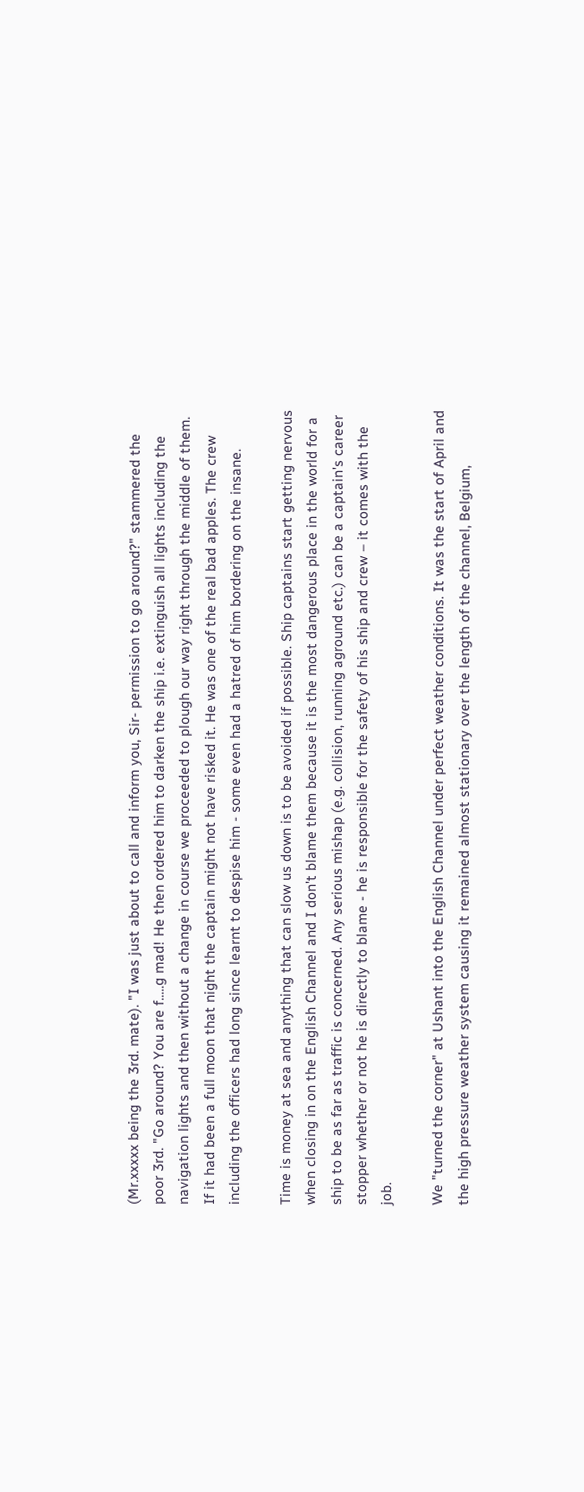(Mr.xxxxx being the 3rd. mate). "I was just about to call and inform you, Sir- permission to go around?" stammered the poor 3rd. "Go around? You are f.....g mad! He then ordered him to darken the ship i.e. extinguish all lights including the navigation lights and then without a change in course we proceeded to plough our way right through the middle of them. If it had been a full moon that night the captain might not have risked it. He was one of the real bad apples. The crew including the officers had long since learnt to despise him - some even had a hatred of him bordering on the insane.

Time is money at sea and anything that can slow us down is to be avoided if possible. Ship captains start getting nervous when closing in on the English Channel and I don't blame them because it is the most dangerous place in the world for a ship to be as far as traffic is concerned. Any serious mishap (e.g. collision, running aground etc.) can be a captain's career stopper whether or not he is directly to blame - he is responsible for the safety of his ship and crew – it comes with the job.

We "turned the corner" at Ushant into the English Channel under perfect weather conditions. It was the start of April and the high pressure weather system causing it remained almost stationary over the length of the channel, Belgium,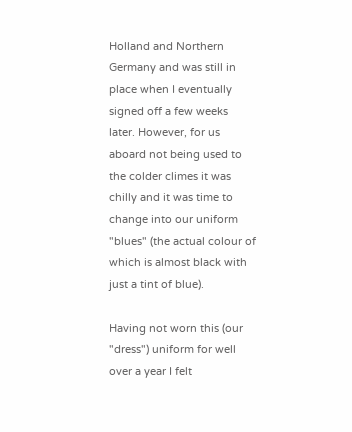Holland and Northern Germany and was still in place when I eventually signed off a few weeks later. However, for us aboard not being used to the colder climes it was chilly and it was time to change into our uniform "blues" (the actual colour of which is almost black with just a tint of blue).

Having not worn this (our "dress") uniform for well over a year I felt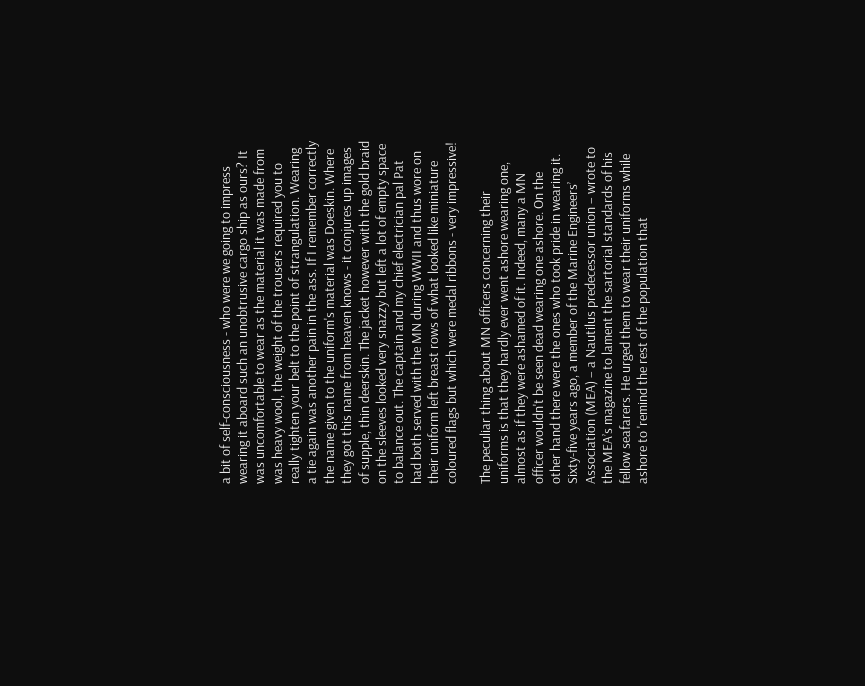a bit of self-consciousness - who were we going to impress wearing it aboard such an unobtrusive cargo ship as ours? It was uncomfortable to wear as the material it was made from was heavy wool, the weight of the trousers required you to really tighten your belt to the point of strangulation. Wearing a tie again was another pain in the ass. If I remember correctly the name given to the uniform's material was Doeskin. Where they got this name from heaven knows - it conjures up images of supple, thin deerskin. The jacket however with the gold braid on the sleeves looked very snazzy but left a lot of empty space to balance out. The captain and my chief electrician pal Pat had both served with the MN during WWII and thus wore on their uniform left breast rows of what looked like miniature coloured flags but which were medal ribbons - very impressive!

The peculiar thing about MN officers concerning their uniforms is that they hardly ever went ashore wearing one, almost as if they were ashamed of it. Indeed, many a MN officer wouldn't be seen dead wearing one ashore. On the other hand there were the ones who took pride in wearing it. Sixty-five years ago, a member of the Marine Engineers’ Association (MEA) – a Nautilus predecessor union – wrote to the MEA’s magazine to lament the sartorial standards of his fellow seafarers. He urged them to wear their uniforms while ashore to 'remind the rest of the population that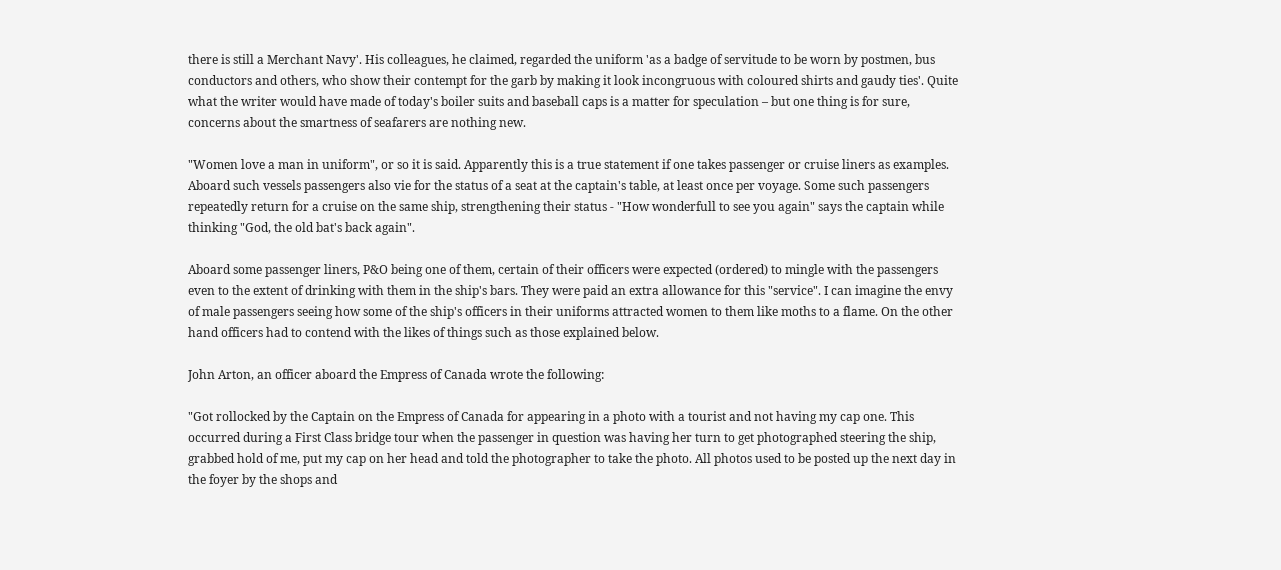there is still a Merchant Navy'. His colleagues, he claimed, regarded the uniform 'as a badge of servitude to be worn by postmen, bus conductors and others, who show their contempt for the garb by making it look incongruous with coloured shirts and gaudy ties'. Quite what the writer would have made of today's boiler suits and baseball caps is a matter for speculation – but one thing is for sure, concerns about the smartness of seafarers are nothing new.

"Women love a man in uniform", or so it is said. Apparently this is a true statement if one takes passenger or cruise liners as examples. Aboard such vessels passengers also vie for the status of a seat at the captain's table, at least once per voyage. Some such passengers repeatedly return for a cruise on the same ship, strengthening their status - "How wonderfull to see you again" says the captain while thinking "God, the old bat's back again".

Aboard some passenger liners, P&O being one of them, certain of their officers were expected (ordered) to mingle with the passengers even to the extent of drinking with them in the ship's bars. They were paid an extra allowance for this "service". I can imagine the envy of male passengers seeing how some of the ship's officers in their uniforms attracted women to them like moths to a flame. On the other hand officers had to contend with the likes of things such as those explained below.

John Arton, an officer aboard the Empress of Canada wrote the following:

"Got rollocked by the Captain on the Empress of Canada for appearing in a photo with a tourist and not having my cap one. This occurred during a First Class bridge tour when the passenger in question was having her turn to get photographed steering the ship, grabbed hold of me, put my cap on her head and told the photographer to take the photo. All photos used to be posted up the next day in the foyer by the shops and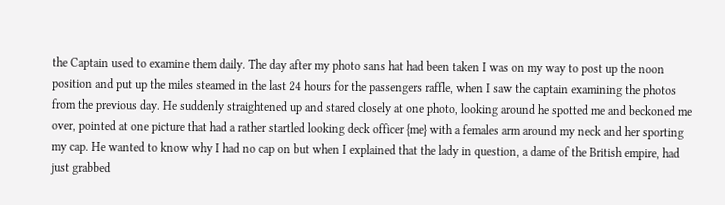the Captain used to examine them daily. The day after my photo sans hat had been taken I was on my way to post up the noon position and put up the miles steamed in the last 24 hours for the passengers raffle, when I saw the captain examining the photos from the previous day. He suddenly straightened up and stared closely at one photo, looking around he spotted me and beckoned me over, pointed at one picture that had a rather startled looking deck officer {me} with a females arm around my neck and her sporting my cap. He wanted to know why I had no cap on but when I explained that the lady in question, a dame of the British empire, had just grabbed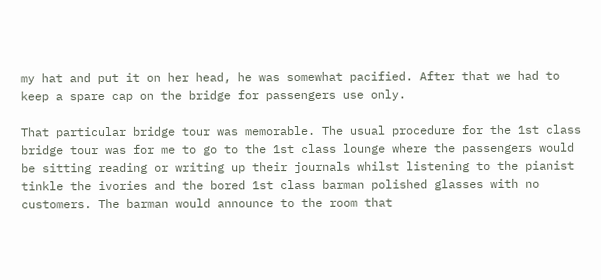my hat and put it on her head, he was somewhat pacified. After that we had to keep a spare cap on the bridge for passengers use only.

That particular bridge tour was memorable. The usual procedure for the 1st class bridge tour was for me to go to the 1st class lounge where the passengers would be sitting reading or writing up their journals whilst listening to the pianist tinkle the ivories and the bored 1st class barman polished glasses with no customers. The barman would announce to the room that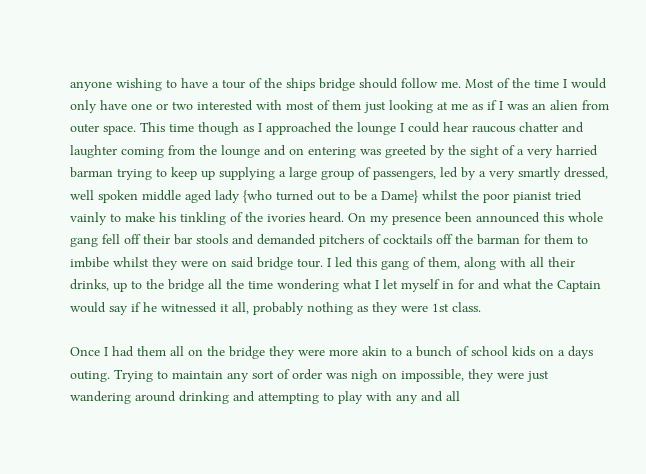anyone wishing to have a tour of the ships bridge should follow me. Most of the time I would only have one or two interested with most of them just looking at me as if I was an alien from outer space. This time though as I approached the lounge I could hear raucous chatter and laughter coming from the lounge and on entering was greeted by the sight of a very harried barman trying to keep up supplying a large group of passengers, led by a very smartly dressed, well spoken middle aged lady {who turned out to be a Dame} whilst the poor pianist tried vainly to make his tinkling of the ivories heard. On my presence been announced this whole gang fell off their bar stools and demanded pitchers of cocktails off the barman for them to imbibe whilst they were on said bridge tour. I led this gang of them, along with all their drinks, up to the bridge all the time wondering what I let myself in for and what the Captain would say if he witnessed it all, probably nothing as they were 1st class.

Once I had them all on the bridge they were more akin to a bunch of school kids on a days outing. Trying to maintain any sort of order was nigh on impossible, they were just wandering around drinking and attempting to play with any and all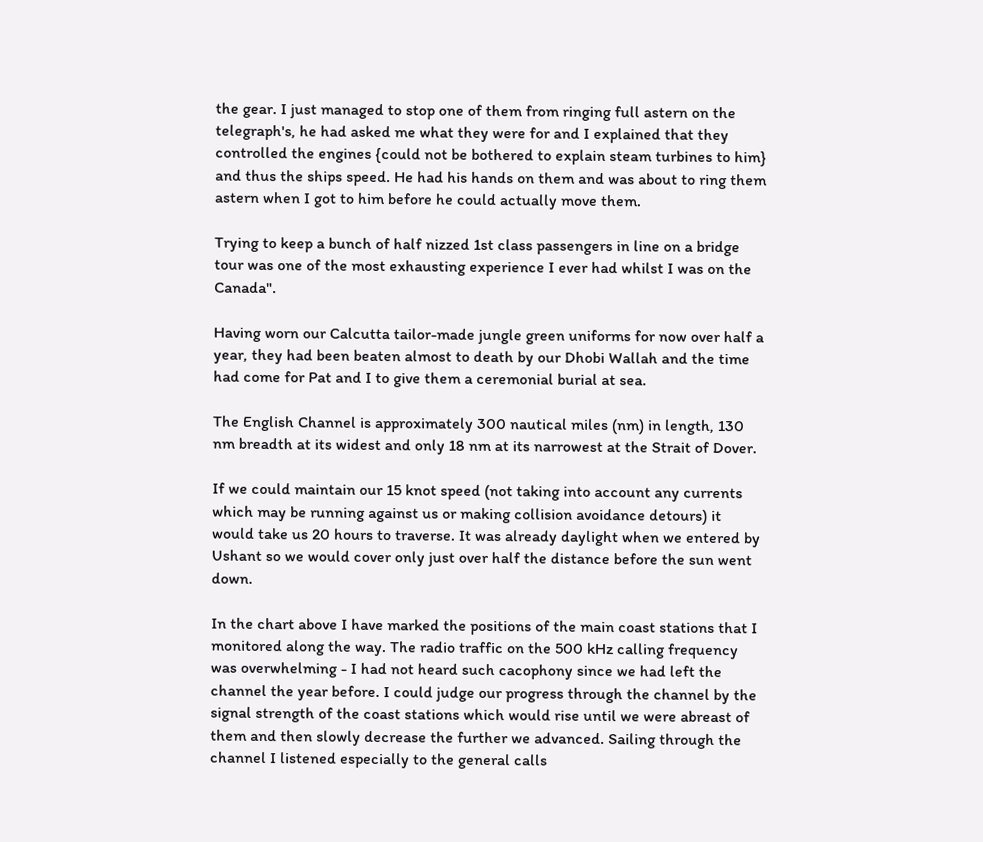the gear. I just managed to stop one of them from ringing full astern on the telegraph's, he had asked me what they were for and I explained that they controlled the engines {could not be bothered to explain steam turbines to him} and thus the ships speed. He had his hands on them and was about to ring them astern when I got to him before he could actually move them.

Trying to keep a bunch of half nizzed 1st class passengers in line on a bridge tour was one of the most exhausting experience I ever had whilst I was on the Canada".

Having worn our Calcutta tailor-made jungle green uniforms for now over half a year, they had been beaten almost to death by our Dhobi Wallah and the time had come for Pat and I to give them a ceremonial burial at sea.

The English Channel is approximately 300 nautical miles (nm) in length, 130 nm breadth at its widest and only 18 nm at its narrowest at the Strait of Dover.

If we could maintain our 15 knot speed (not taking into account any currents which may be running against us or making collision avoidance detours) it would take us 20 hours to traverse. It was already daylight when we entered by Ushant so we would cover only just over half the distance before the sun went down.

In the chart above I have marked the positions of the main coast stations that I monitored along the way. The radio traffic on the 500 kHz calling frequency was overwhelming - I had not heard such cacophony since we had left the channel the year before. I could judge our progress through the channel by the signal strength of the coast stations which would rise until we were abreast of them and then slowly decrease the further we advanced. Sailing through the channel I listened especially to the general calls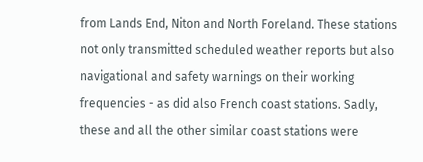from Lands End, Niton and North Foreland. These stations not only transmitted scheduled weather reports but also navigational and safety warnings on their working frequencies - as did also French coast stations. Sadly, these and all the other similar coast stations were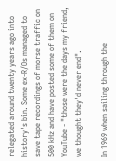relegated around twenty years ago into history's bin. Some ex-R/Os managed to save tape recordings of morse traffic on 500 kHz and have posted some of them on YouTube - "those were the days my friend, we thought they'd never end".

In 1969 when sailing through the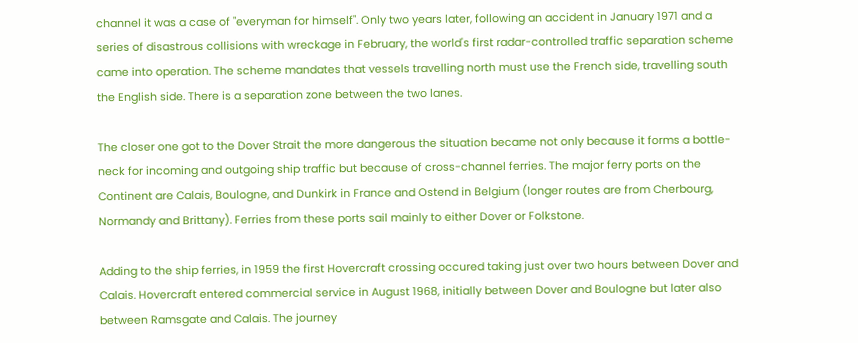channel it was a case of "everyman for himself". Only two years later, following an accident in January 1971 and a series of disastrous collisions with wreckage in February, the world's first radar-controlled traffic separation scheme came into operation. The scheme mandates that vessels travelling north must use the French side, travelling south the English side. There is a separation zone between the two lanes.

The closer one got to the Dover Strait the more dangerous the situation became not only because it forms a bottle-neck for incoming and outgoing ship traffic but because of cross-channel ferries. The major ferry ports on the Continent are Calais, Boulogne, and Dunkirk in France and Ostend in Belgium (longer routes are from Cherbourg, Normandy and Brittany). Ferries from these ports sail mainly to either Dover or Folkstone.

Adding to the ship ferries, in 1959 the first Hovercraft crossing occured taking just over two hours between Dover and Calais. Hovercraft entered commercial service in August 1968, initially between Dover and Boulogne but later also between Ramsgate and Calais. The journey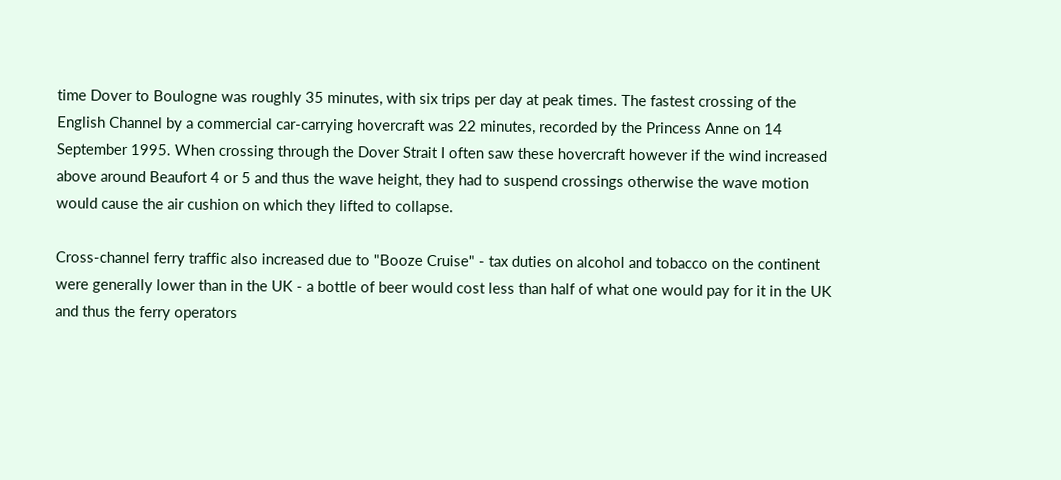time Dover to Boulogne was roughly 35 minutes, with six trips per day at peak times. The fastest crossing of the English Channel by a commercial car-carrying hovercraft was 22 minutes, recorded by the Princess Anne on 14 September 1995. When crossing through the Dover Strait I often saw these hovercraft however if the wind increased above around Beaufort 4 or 5 and thus the wave height, they had to suspend crossings otherwise the wave motion would cause the air cushion on which they lifted to collapse.

Cross-channel ferry traffic also increased due to "Booze Cruise" - tax duties on alcohol and tobacco on the continent were generally lower than in the UK - a bottle of beer would cost less than half of what one would pay for it in the UK and thus the ferry operators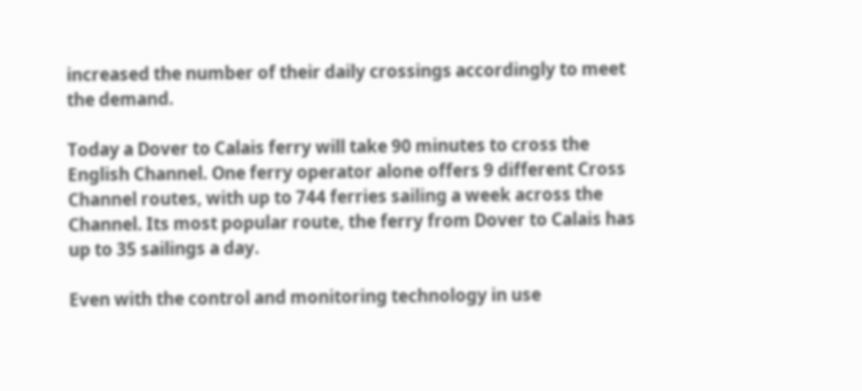increased the number of their daily crossings accordingly to meet the demand.

Today a Dover to Calais ferry will take 90 minutes to cross the English Channel. One ferry operator alone offers 9 different Cross Channel routes, with up to 744 ferries sailing a week across the Channel. Its most popular route, the ferry from Dover to Calais has up to 35 sailings a day.

Even with the control and monitoring technology in use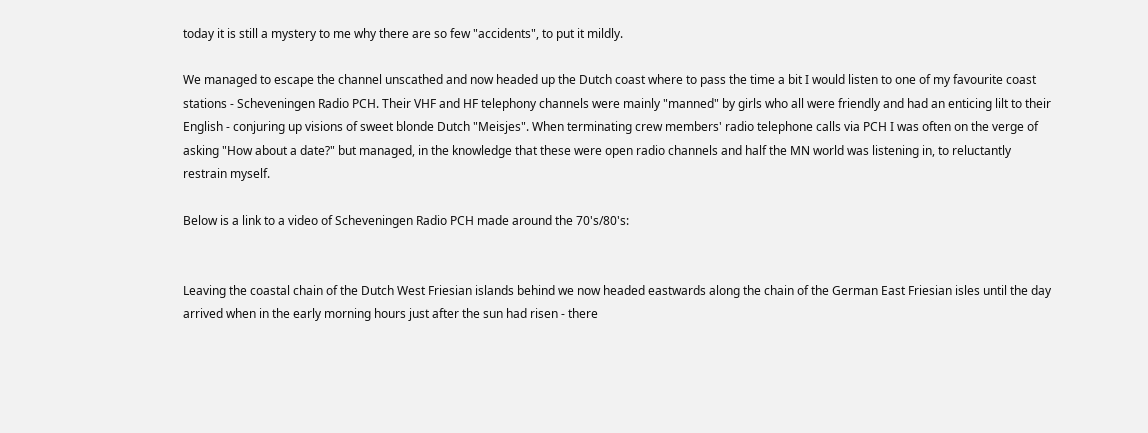today it is still a mystery to me why there are so few "accidents", to put it mildly.

We managed to escape the channel unscathed and now headed up the Dutch coast where to pass the time a bit I would listen to one of my favourite coast stations - Scheveningen Radio PCH. Their VHF and HF telephony channels were mainly "manned" by girls who all were friendly and had an enticing lilt to their English - conjuring up visions of sweet blonde Dutch "Meisjes". When terminating crew members' radio telephone calls via PCH I was often on the verge of asking "How about a date?" but managed, in the knowledge that these were open radio channels and half the MN world was listening in, to reluctantly restrain myself.

Below is a link to a video of Scheveningen Radio PCH made around the 70's/80's:


Leaving the coastal chain of the Dutch West Friesian islands behind we now headed eastwards along the chain of the German East Friesian isles until the day arrived when in the early morning hours just after the sun had risen - there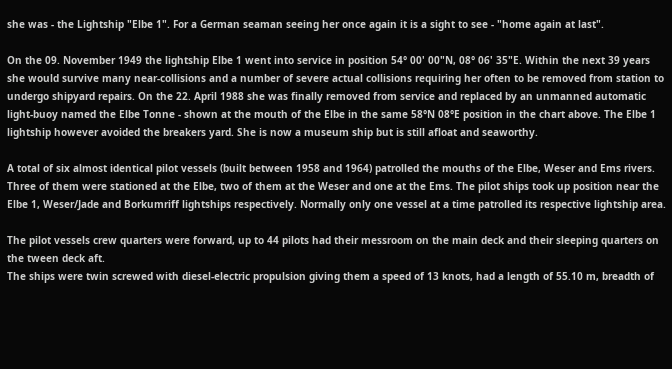she was - the Lightship "Elbe 1". For a German seaman seeing her once again it is a sight to see - "home again at last".

On the 09. November 1949 the lightship Elbe 1 went into service in position 54° 00' 00"N, 08° 06' 35"E. Within the next 39 years she would survive many near-collisions and a number of severe actual collisions requiring her often to be removed from station to undergo shipyard repairs. On the 22. April 1988 she was finally removed from service and replaced by an unmanned automatic light-buoy named the Elbe Tonne - shown at the mouth of the Elbe in the same 58°N 08°E position in the chart above. The Elbe 1 lightship however avoided the breakers yard. She is now a museum ship but is still afloat and seaworthy.

A total of six almost identical pilot vessels (built between 1958 and 1964) patrolled the mouths of the Elbe, Weser and Ems rivers. Three of them were stationed at the Elbe, two of them at the Weser and one at the Ems. The pilot ships took up position near the Elbe 1, Weser/Jade and Borkumriff lightships respectively. Normally only one vessel at a time patrolled its respective lightship area.

The pilot vessels crew quarters were forward, up to 44 pilots had their messroom on the main deck and their sleeping quarters on the tween deck aft.
The ships were twin screwed with diesel-electric propulsion giving them a speed of 13 knots, had a length of 55.10 m, breadth of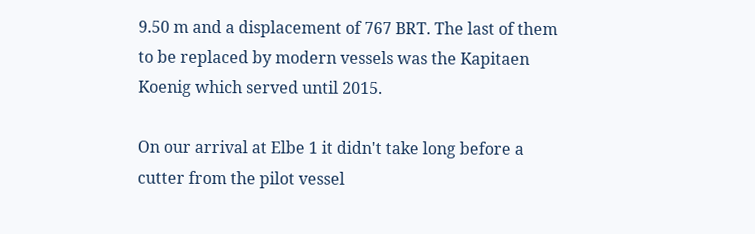9.50 m and a displacement of 767 BRT. The last of them to be replaced by modern vessels was the Kapitaen Koenig which served until 2015.

On our arrival at Elbe 1 it didn't take long before a cutter from the pilot vessel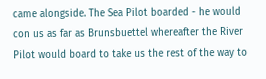came alongside. The Sea Pilot boarded - he would con us as far as Brunsbuettel whereafter the River Pilot would board to take us the rest of the way to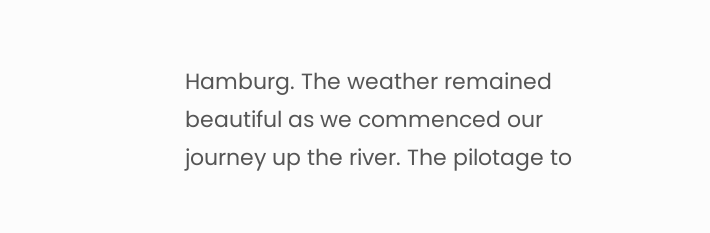Hamburg. The weather remained beautiful as we commenced our journey up the river. The pilotage to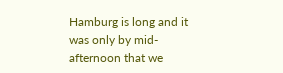Hamburg is long and it was only by mid-afternoon that we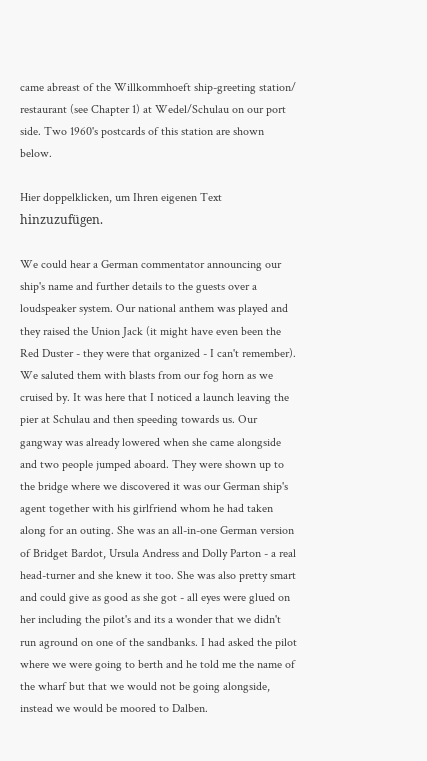came abreast of the Willkommhoeft ship-greeting station/ restaurant (see Chapter 1) at Wedel/Schulau on our port side. Two 1960's postcards of this station are shown below.

Hier doppelklicken, um Ihren eigenen Text hinzuzufügen.

We could hear a German commentator announcing our ship's name and further details to the guests over a loudspeaker system. Our national anthem was played and they raised the Union Jack (it might have even been the Red Duster - they were that organized - I can't remember). We saluted them with blasts from our fog horn as we cruised by. It was here that I noticed a launch leaving the pier at Schulau and then speeding towards us. Our gangway was already lowered when she came alongside and two people jumped aboard. They were shown up to the bridge where we discovered it was our German ship's agent together with his girlfriend whom he had taken along for an outing. She was an all-in-one German version of Bridget Bardot, Ursula Andress and Dolly Parton - a real head-turner and she knew it too. She was also pretty smart and could give as good as she got - all eyes were glued on her including the pilot's and its a wonder that we didn't run aground on one of the sandbanks. I had asked the pilot where we were going to berth and he told me the name of the wharf but that we would not be going alongside, instead we would be moored to Dalben.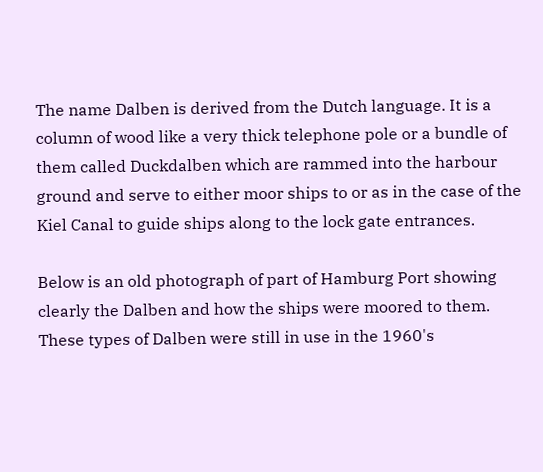The name Dalben is derived from the Dutch language. It is a column of wood like a very thick telephone pole or a bundle of them called Duckdalben which are rammed into the harbour ground and serve to either moor ships to or as in the case of the Kiel Canal to guide ships along to the lock gate entrances.

Below is an old photograph of part of Hamburg Port showing clearly the Dalben and how the ships were moored to them. These types of Dalben were still in use in the 1960's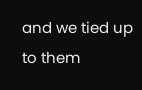and we tied up to them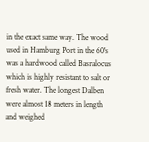in the exact same way. The wood used in Hamburg Port in the 60's was a hardwood called Basralocus which is highly resistant to salt or fresh water. The longest Dalben were almost 18 meters in length and weighed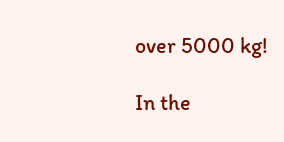over 5000 kg!

In the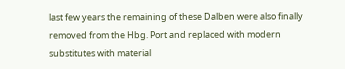last few years the remaining of these Dalben were also finally removed from the Hbg. Port and replaced with modern substitutes with material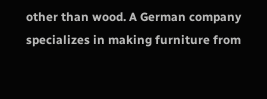other than wood. A German company specializes in making furniture from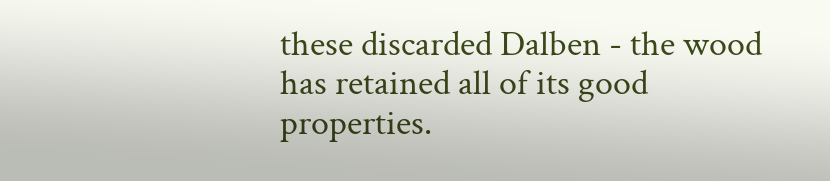these discarded Dalben - the wood has retained all of its good properties.